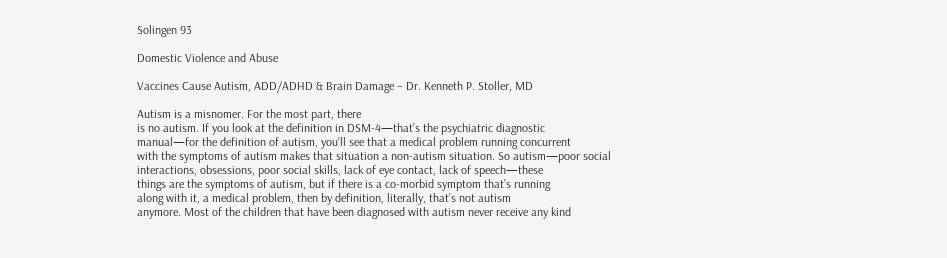Solingen 93

Domestic Violence and Abuse

Vaccines Cause Autism, ADD/ADHD & Brain Damage – Dr. Kenneth P. Stoller, MD

Autism is a misnomer. For the most part, there
is no autism. If you look at the definition in DSM-4—that’s the psychiatric diagnostic
manual—for the definition of autism, you’ll see that a medical problem running concurrent
with the symptoms of autism makes that situation a non-autism situation. So autism—poor social
interactions, obsessions, poor social skills, lack of eye contact, lack of speech—these
things are the symptoms of autism, but if there is a co-morbid symptom that’s running
along with it, a medical problem, then by definition, literally, that’s not autism
anymore. Most of the children that have been diagnosed with autism never receive any kind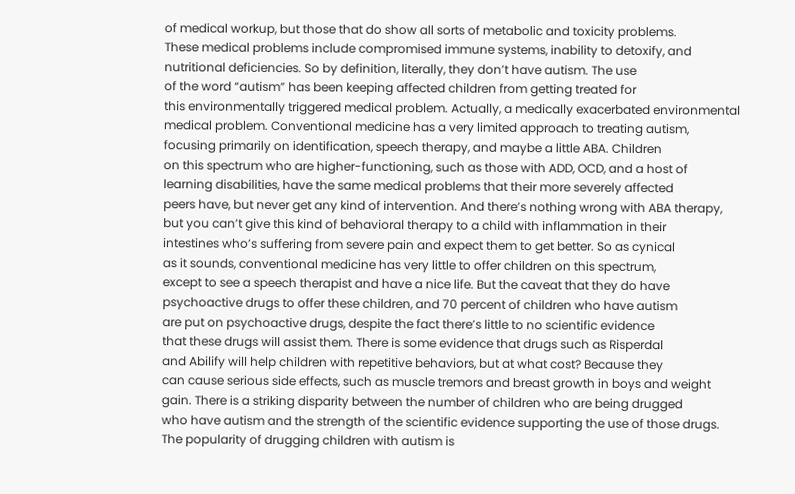of medical workup, but those that do show all sorts of metabolic and toxicity problems.
These medical problems include compromised immune systems, inability to detoxify, and
nutritional deficiencies. So by definition, literally, they don’t have autism. The use
of the word “autism” has been keeping affected children from getting treated for
this environmentally triggered medical problem. Actually, a medically exacerbated environmental
medical problem. Conventional medicine has a very limited approach to treating autism,
focusing primarily on identification, speech therapy, and maybe a little ABA. Children
on this spectrum who are higher-functioning, such as those with ADD, OCD, and a host of
learning disabilities, have the same medical problems that their more severely affected
peers have, but never get any kind of intervention. And there’s nothing wrong with ABA therapy,
but you can’t give this kind of behavioral therapy to a child with inflammation in their
intestines who’s suffering from severe pain and expect them to get better. So as cynical
as it sounds, conventional medicine has very little to offer children on this spectrum,
except to see a speech therapist and have a nice life. But the caveat that they do have
psychoactive drugs to offer these children, and 70 percent of children who have autism
are put on psychoactive drugs, despite the fact there’s little to no scientific evidence
that these drugs will assist them. There is some evidence that drugs such as Risperdal
and Abilify will help children with repetitive behaviors, but at what cost? Because they
can cause serious side effects, such as muscle tremors and breast growth in boys and weight
gain. There is a striking disparity between the number of children who are being drugged
who have autism and the strength of the scientific evidence supporting the use of those drugs.
The popularity of drugging children with autism is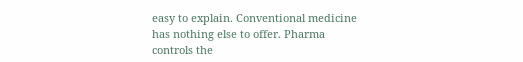easy to explain. Conventional medicine
has nothing else to offer. Pharma controls the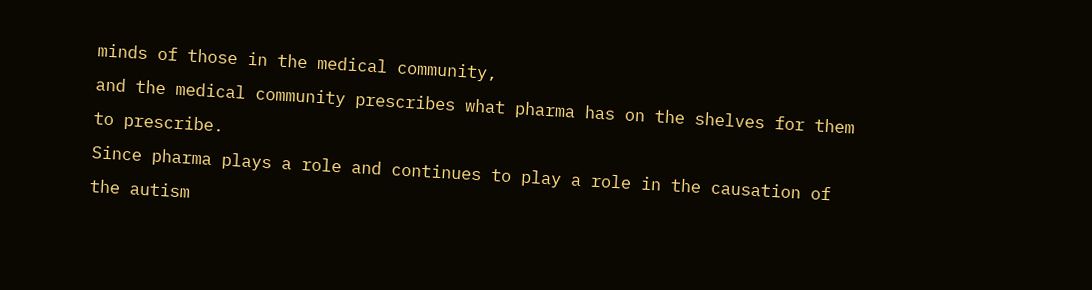minds of those in the medical community,
and the medical community prescribes what pharma has on the shelves for them to prescribe.
Since pharma plays a role and continues to play a role in the causation of the autism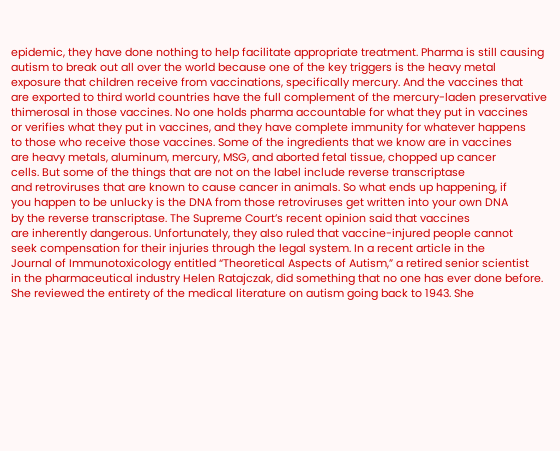epidemic, they have done nothing to help facilitate appropriate treatment. Pharma is still causing
autism to break out all over the world because one of the key triggers is the heavy metal
exposure that children receive from vaccinations, specifically mercury. And the vaccines that
are exported to third world countries have the full complement of the mercury-laden preservative
thimerosal in those vaccines. No one holds pharma accountable for what they put in vaccines
or verifies what they put in vaccines, and they have complete immunity for whatever happens
to those who receive those vaccines. Some of the ingredients that we know are in vaccines
are heavy metals, aluminum, mercury, MSG, and aborted fetal tissue, chopped up cancer
cells. But some of the things that are not on the label include reverse transcriptase
and retroviruses that are known to cause cancer in animals. So what ends up happening, if
you happen to be unlucky is the DNA from those retroviruses get written into your own DNA
by the reverse transcriptase. The Supreme Court’s recent opinion said that vaccines
are inherently dangerous. Unfortunately, they also ruled that vaccine-injured people cannot
seek compensation for their injuries through the legal system. In a recent article in the
Journal of Immunotoxicology entitled “Theoretical Aspects of Autism,” a retired senior scientist
in the pharmaceutical industry Helen Ratajczak, did something that no one has ever done before.
She reviewed the entirety of the medical literature on autism going back to 1943. She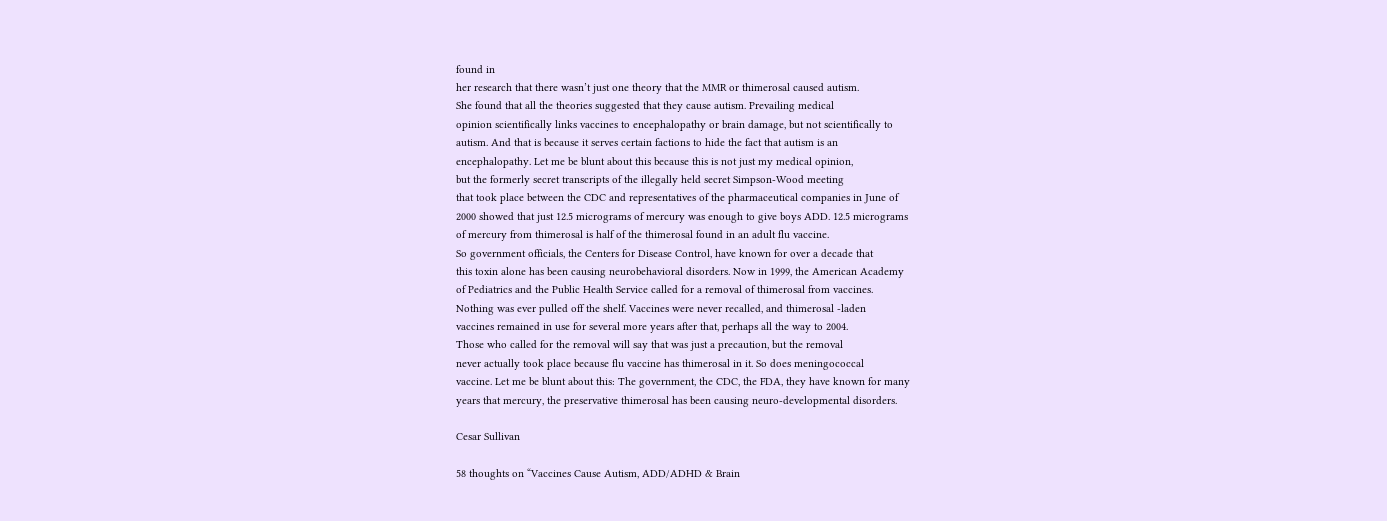found in
her research that there wasn’t just one theory that the MMR or thimerosal caused autism.
She found that all the theories suggested that they cause autism. Prevailing medical
opinion scientifically links vaccines to encephalopathy or brain damage, but not scientifically to
autism. And that is because it serves certain factions to hide the fact that autism is an
encephalopathy. Let me be blunt about this because this is not just my medical opinion,
but the formerly secret transcripts of the illegally held secret Simpson-Wood meeting
that took place between the CDC and representatives of the pharmaceutical companies in June of
2000 showed that just 12.5 micrograms of mercury was enough to give boys ADD. 12.5 micrograms
of mercury from thimerosal is half of the thimerosal found in an adult flu vaccine.
So government officials, the Centers for Disease Control, have known for over a decade that
this toxin alone has been causing neurobehavioral disorders. Now in 1999, the American Academy
of Pediatrics and the Public Health Service called for a removal of thimerosal from vaccines.
Nothing was ever pulled off the shelf. Vaccines were never recalled, and thimerosal -laden
vaccines remained in use for several more years after that, perhaps all the way to 2004.
Those who called for the removal will say that was just a precaution, but the removal
never actually took place because flu vaccine has thimerosal in it. So does meningococcal
vaccine. Let me be blunt about this: The government, the CDC, the FDA, they have known for many
years that mercury, the preservative thimerosal has been causing neuro-developmental disorders.

Cesar Sullivan

58 thoughts on “Vaccines Cause Autism, ADD/ADHD & Brain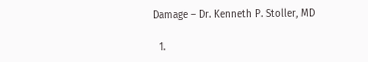Damage – Dr. Kenneth P. Stoller, MD

  1.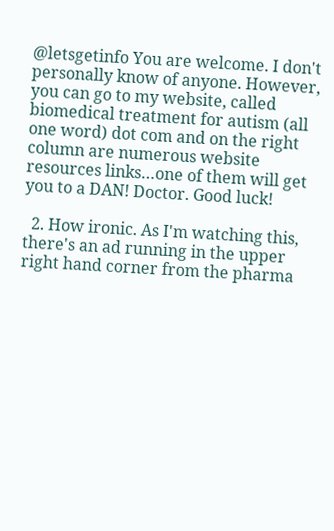@letsgetinfo You are welcome. I don't personally know of anyone. However, you can go to my website, called biomedical treatment for autism (all one word) dot com and on the right column are numerous website resources links…one of them will get you to a DAN! Doctor. Good luck!

  2. How ironic. As I'm watching this, there's an ad running in the upper right hand corner from the pharma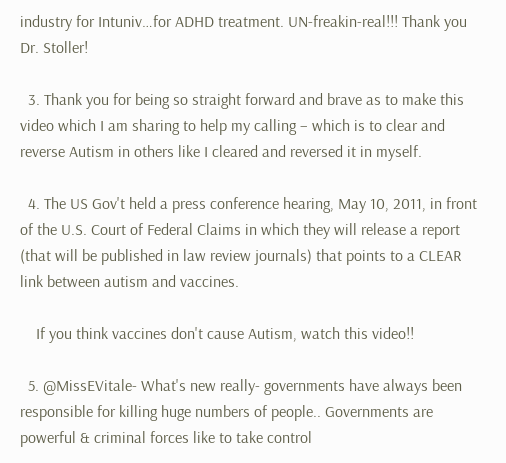industry for Intuniv…for ADHD treatment. UN-freakin-real!!! Thank you Dr. Stoller!

  3. Thank you for being so straight forward and brave as to make this video which I am sharing to help my calling – which is to clear and reverse Autism in others like I cleared and reversed it in myself.

  4. The US Gov't held a press conference hearing, May 10, 2011, in front of the U.S. Court of Federal Claims in which they will release a report (that will be published in law review journals) that points to a CLEAR link between autism and vaccines.

    If you think vaccines don't cause Autism, watch this video!!

  5. @MissEVitale- What's new really- governments have always been responsible for killing huge numbers of people.. Governments are powerful & criminal forces like to take control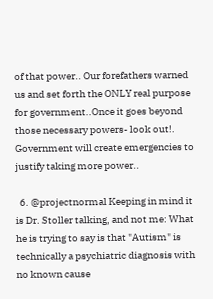of that power.. Our forefathers warned us and set forth the ONLY real purpose for government..Once it goes beyond those necessary powers- look out!. Government will create emergencies to justify taking more power..

  6. @projectnormal Keeping in mind it is Dr. Stoller talking, and not me: What he is trying to say is that "Autism" is technically a psychiatric diagnosis with no known cause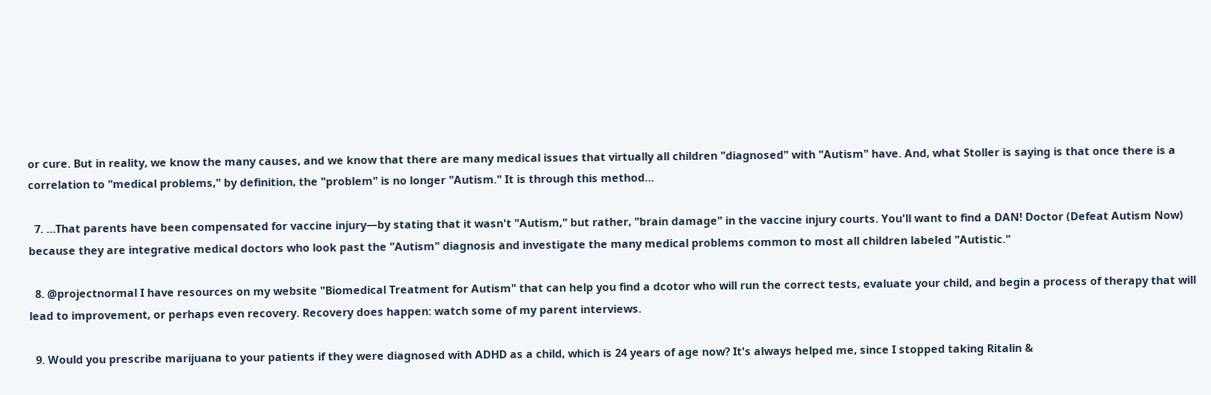or cure. But in reality, we know the many causes, and we know that there are many medical issues that virtually all children "diagnosed" with "Autism" have. And, what Stoller is saying is that once there is a correlation to "medical problems," by definition, the "problem" is no longer "Autism." It is through this method…

  7. …That parents have been compensated for vaccine injury—by stating that it wasn't "Autism," but rather, "brain damage" in the vaccine injury courts. You'll want to find a DAN! Doctor (Defeat Autism Now) because they are integrative medical doctors who look past the "Autism" diagnosis and investigate the many medical problems common to most all children labeled "Autistic."

  8. @projectnormal I have resources on my website "Biomedical Treatment for Autism" that can help you find a dcotor who will run the correct tests, evaluate your child, and begin a process of therapy that will lead to improvement, or perhaps even recovery. Recovery does happen: watch some of my parent interviews.

  9. Would you prescribe marijuana to your patients if they were diagnosed with ADHD as a child, which is 24 years of age now? It's always helped me, since I stopped taking Ritalin &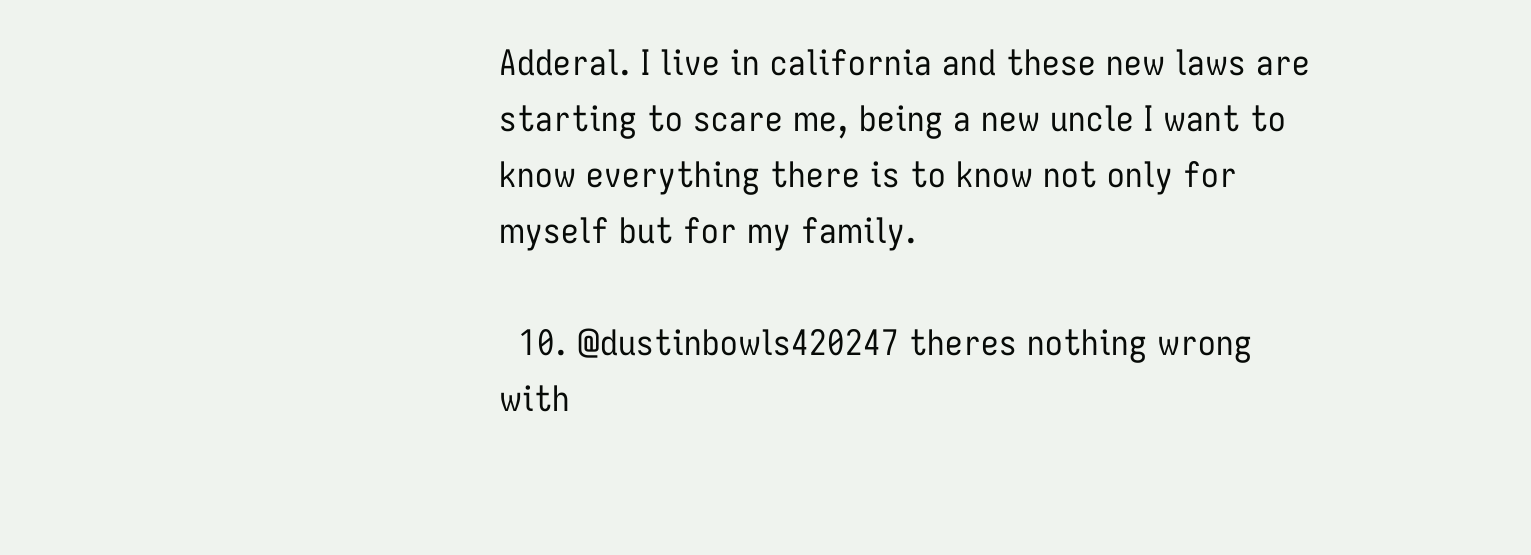Adderal. I live in california and these new laws are starting to scare me, being a new uncle I want to know everything there is to know not only for myself but for my family.

  10. @dustinbowls420247 theres nothing wrong with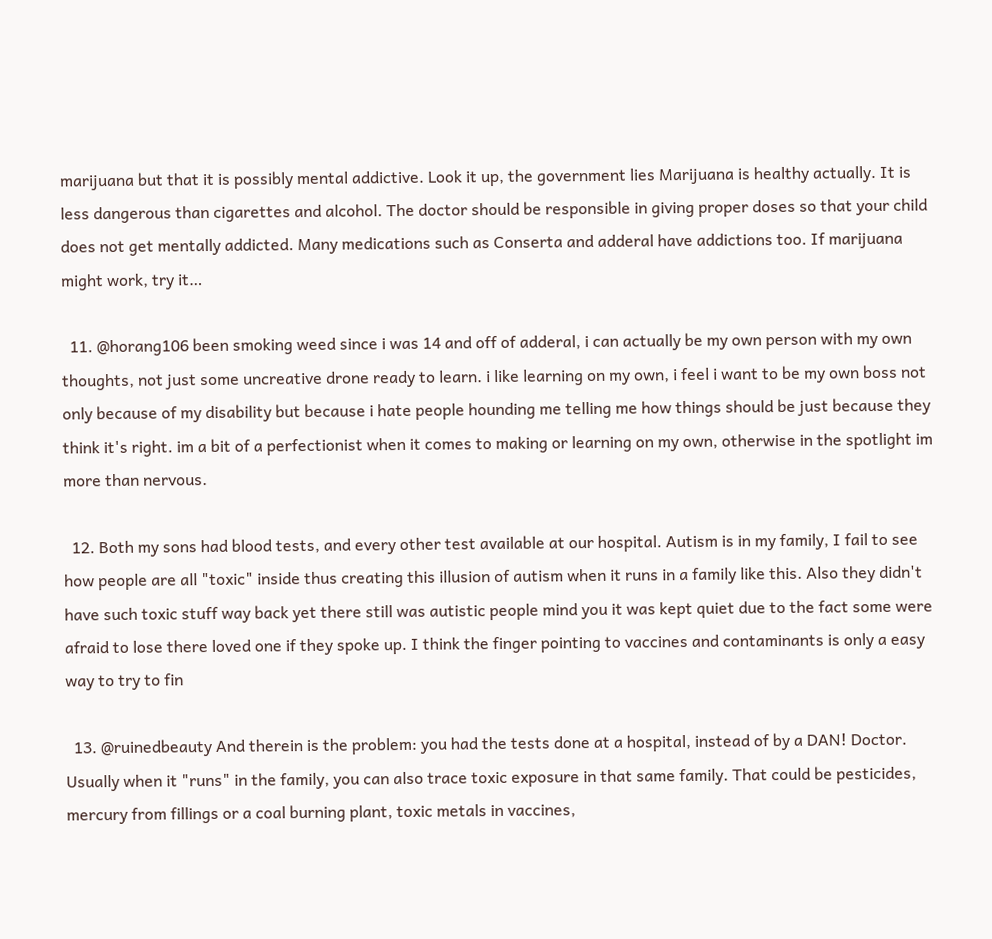marijuana but that it is possibly mental addictive. Look it up, the government lies Marijuana is healthy actually. It is less dangerous than cigarettes and alcohol. The doctor should be responsible in giving proper doses so that your child does not get mentally addicted. Many medications such as Conserta and adderal have addictions too. If marijuana might work, try it…

  11. @horang106 been smoking weed since i was 14 and off of adderal, i can actually be my own person with my own thoughts, not just some uncreative drone ready to learn. i like learning on my own, i feel i want to be my own boss not only because of my disability but because i hate people hounding me telling me how things should be just because they think it's right. im a bit of a perfectionist when it comes to making or learning on my own, otherwise in the spotlight im more than nervous.

  12. Both my sons had blood tests, and every other test available at our hospital. Autism is in my family, I fail to see how people are all "toxic" inside thus creating this illusion of autism when it runs in a family like this. Also they didn't have such toxic stuff way back yet there still was autistic people mind you it was kept quiet due to the fact some were afraid to lose there loved one if they spoke up. I think the finger pointing to vaccines and contaminants is only a easy way to try to fin

  13. @ruinedbeauty And therein is the problem: you had the tests done at a hospital, instead of by a DAN! Doctor. Usually when it "runs" in the family, you can also trace toxic exposure in that same family. That could be pesticides, mercury from fillings or a coal burning plant, toxic metals in vaccines,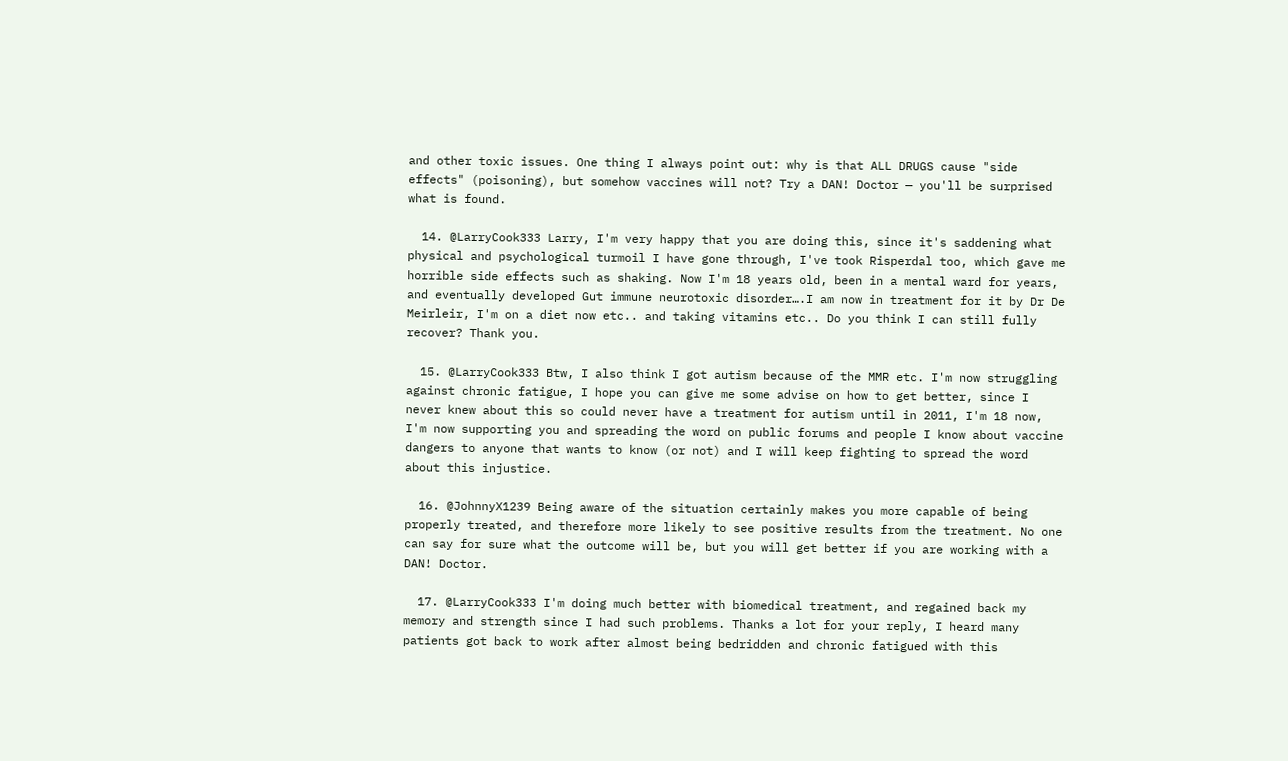and other toxic issues. One thing I always point out: why is that ALL DRUGS cause "side effects" (poisoning), but somehow vaccines will not? Try a DAN! Doctor — you'll be surprised what is found.

  14. @LarryCook333 Larry, I'm very happy that you are doing this, since it's saddening what physical and psychological turmoil I have gone through, I've took Risperdal too, which gave me horrible side effects such as shaking. Now I'm 18 years old, been in a mental ward for years, and eventually developed Gut immune neurotoxic disorder….I am now in treatment for it by Dr De Meirleir, I'm on a diet now etc.. and taking vitamins etc.. Do you think I can still fully recover? Thank you.

  15. @LarryCook333 Btw, I also think I got autism because of the MMR etc. I'm now struggling against chronic fatigue, I hope you can give me some advise on how to get better, since I never knew about this so could never have a treatment for autism until in 2011, I'm 18 now, I'm now supporting you and spreading the word on public forums and people I know about vaccine dangers to anyone that wants to know (or not) and I will keep fighting to spread the word about this injustice.

  16. @JohnnyX1239 Being aware of the situation certainly makes you more capable of being properly treated, and therefore more likely to see positive results from the treatment. No one can say for sure what the outcome will be, but you will get better if you are working with a DAN! Doctor.

  17. @LarryCook333 I'm doing much better with biomedical treatment, and regained back my memory and strength since I had such problems. Thanks a lot for your reply, I heard many patients got back to work after almost being bedridden and chronic fatigued with this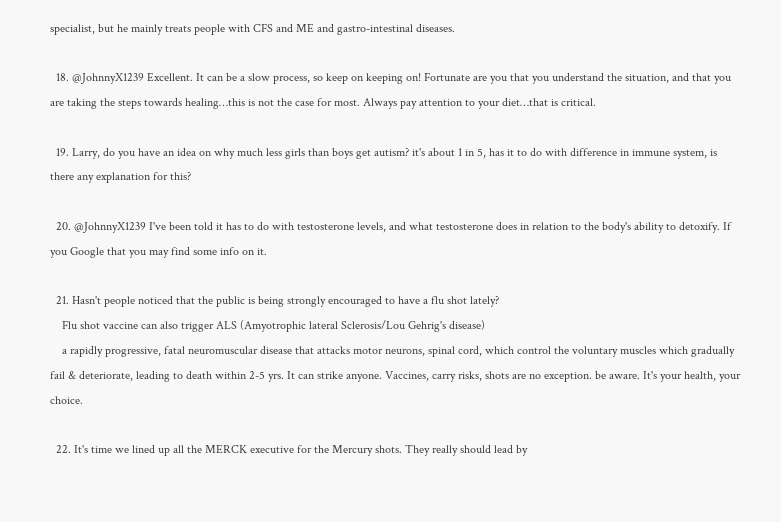specialist, but he mainly treats people with CFS and ME and gastro-intestinal diseases.

  18. @JohnnyX1239 Excellent. It can be a slow process, so keep on keeping on! Fortunate are you that you understand the situation, and that you are taking the steps towards healing…this is not the case for most. Always pay attention to your diet…that is critical.

  19. Larry, do you have an idea on why much less girls than boys get autism? it's about 1 in 5, has it to do with difference in immune system, is there any explanation for this?

  20. @JohnnyX1239 I've been told it has to do with testosterone levels, and what testosterone does in relation to the body's ability to detoxify. If you Google that you may find some info on it.

  21. Hasn't people noticed that the public is being strongly encouraged to have a flu shot lately?
    Flu shot vaccine can also trigger ALS (Amyotrophic lateral Sclerosis/Lou Gehrig's disease)
    a rapidly progressive, fatal neuromuscular disease that attacks motor neurons, spinal cord, which control the voluntary muscles which gradually fail & deteriorate, leading to death within 2-5 yrs. It can strike anyone. Vaccines, carry risks, shots are no exception. be aware. It's your health, your choice.

  22. It's time we lined up all the MERCK executive for the Mercury shots. They really should lead by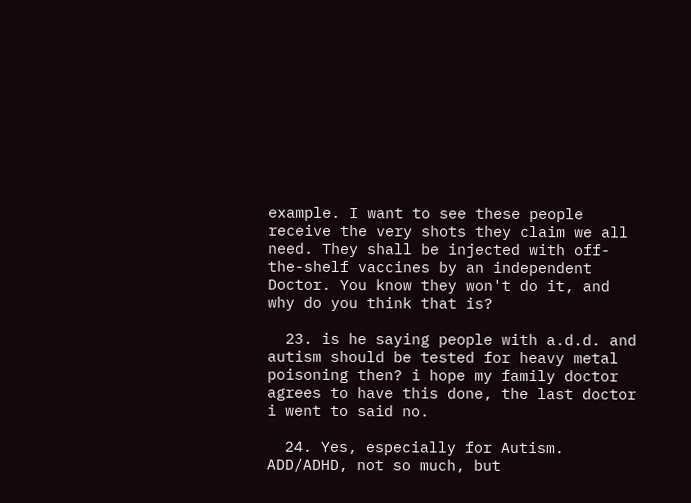example. I want to see these people receive the very shots they claim we all need. They shall be injected with off-the-shelf vaccines by an independent Doctor. You know they won't do it, and why do you think that is?

  23. is he saying people with a.d.d. and autism should be tested for heavy metal poisoning then? i hope my family doctor agrees to have this done, the last doctor i went to said no.

  24. Yes, especially for Autism. ADD/ADHD, not so much, but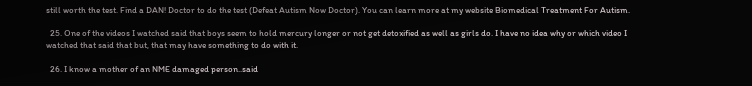still worth the test. Find a DAN! Doctor to do the test (Defeat Autism Now Doctor). You can learn more at my website Biomedical Treatment For Autism.

  25. One of the videos I watched said that boys seem to hold mercury longer or not get detoxified as well as girls do. I have no idea why or which video I watched that said that but, that may have something to do with it.

  26. I know a mother of an NME damaged person..said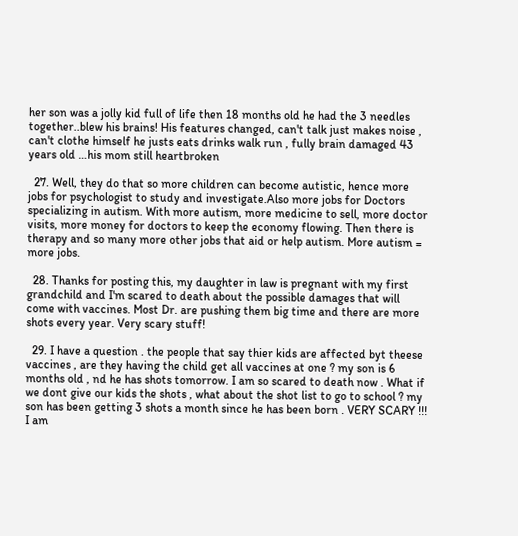her son was a jolly kid full of life then 18 months old he had the 3 needles together..blew his brains! His features changed, can't talk just makes noise , can't clothe himself he justs eats drinks walk run , fully brain damaged 43 years old …his mom still heartbroken

  27. Well, they do that so more children can become autistic, hence more jobs for psychologist to study and investigate.Also more jobs for Doctors specializing in autism. With more autism, more medicine to sell, more doctor visits, more money for doctors to keep the economy flowing. Then there is therapy and so many more other jobs that aid or help autism. More autism = more jobs.

  28. Thanks for posting this, my daughter in law is pregnant with my first grandchild and I'm scared to death about the possible damages that will come with vaccines. Most Dr. are pushing them big time and there are more shots every year. Very scary stuff!

  29. I have a question . the people that say thier kids are affected byt theese vaccines , are they having the child get all vaccines at one ? my son is 6 months old , nd he has shots tomorrow. I am so scared to death now . What if we dont give our kids the shots , what about the shot list to go to school ? my son has been getting 3 shots a month since he has been born . VERY SCARY !!! I am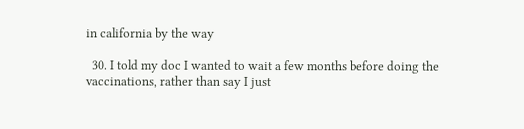in california by the way

  30. I told my doc I wanted to wait a few months before doing the vaccinations, rather than say I just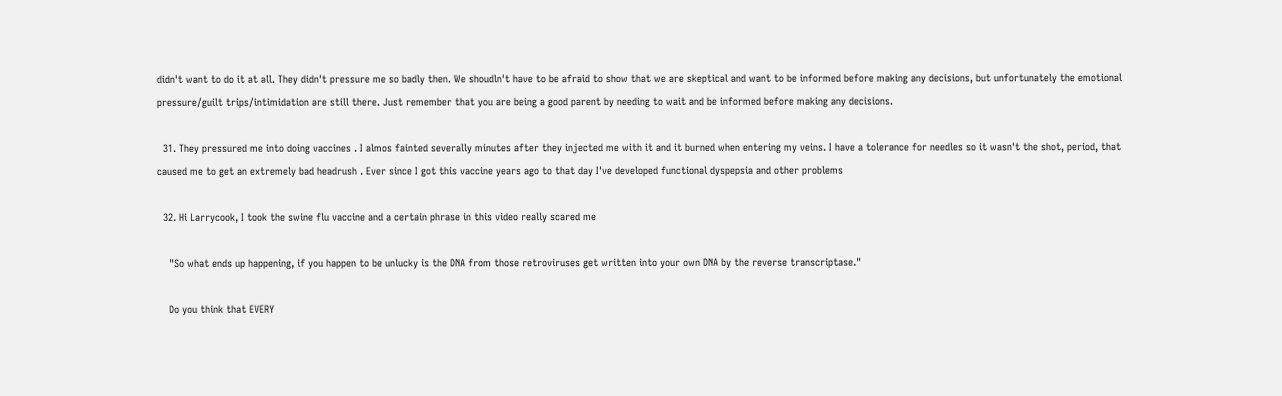didn't want to do it at all. They didn't pressure me so badly then. We shoudln't have to be afraid to show that we are skeptical and want to be informed before making any decisions, but unfortunately the emotional pressure/guilt trips/intimidation are still there. Just remember that you are being a good parent by needing to wait and be informed before making any decisions.

  31. They pressured me into doing vaccines . I almos fainted severally minutes after they injected me with it and it burned when entering my veins. I have a tolerance for needles so it wasn't the shot, period, that caused me to get an extremely bad headrush . Ever since I got this vaccine years ago to that day I've developed functional dyspepsia and other problems

  32. Hi Larrycook, I took the swine flu vaccine and a certain phrase in this video really scared me

    "So what ends up happening, if you happen to be unlucky is the DNA from those retroviruses get written into your own DNA by the reverse transcriptase."

    Do you think that EVERY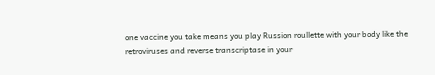one vaccine you take means you play Russion roullette with your body like the retroviruses and reverse transcriptase in your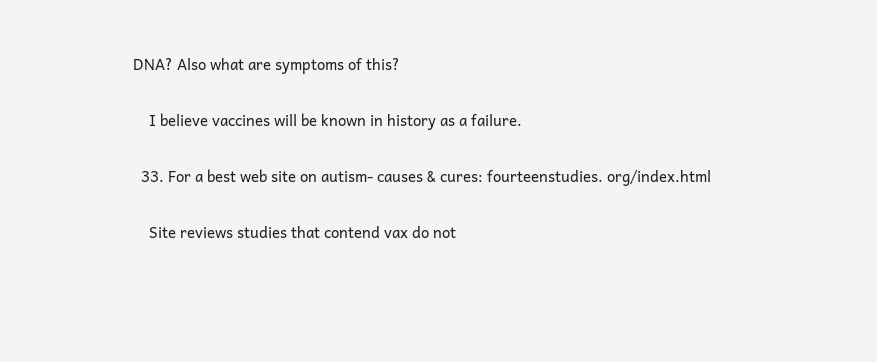DNA? Also what are symptoms of this?

    I believe vaccines will be known in history as a failure.

  33. For a best web site on autism- causes & cures: fourteenstudies. org/index.html

    Site reviews studies that contend vax do not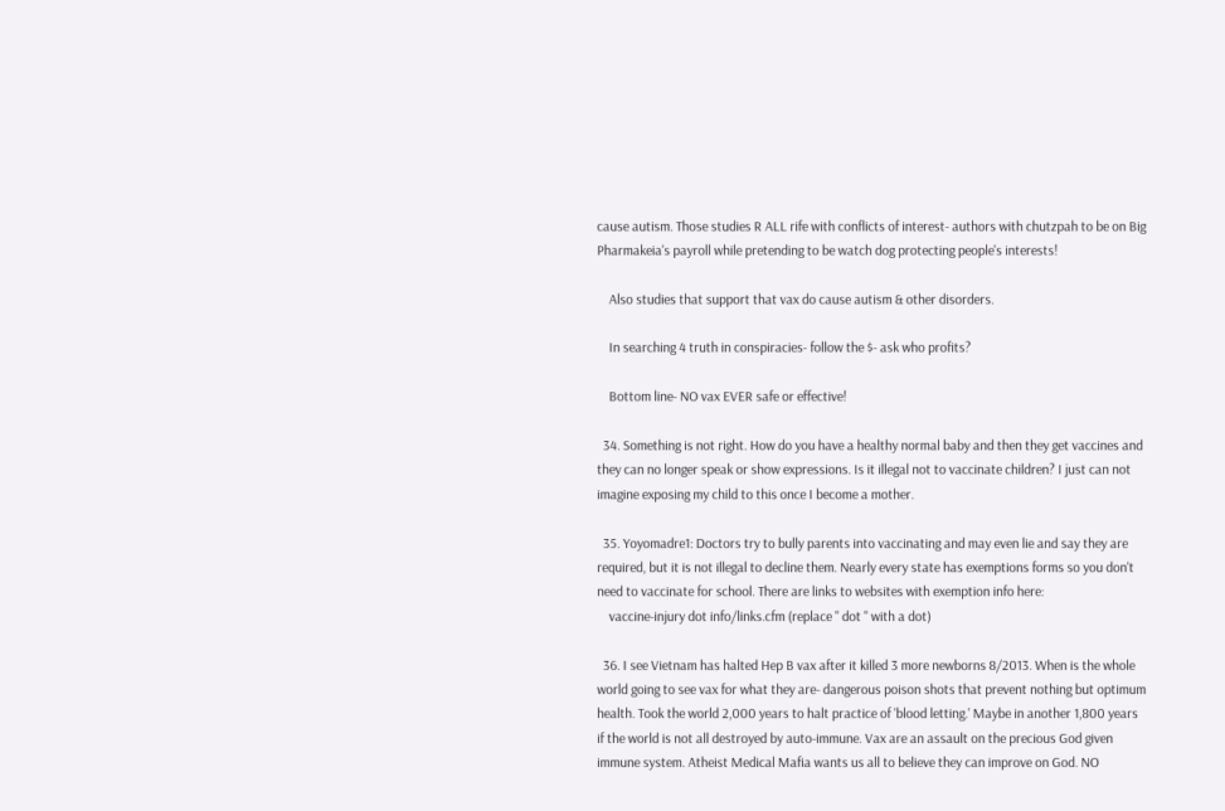cause autism. Those studies R ALL rife with conflicts of interest- authors with chutzpah to be on Big Pharmakeia's payroll while pretending to be watch dog protecting people's interests!

    Also studies that support that vax do cause autism & other disorders.

    In searching 4 truth in conspiracies- follow the $- ask who profits?

    Bottom line- NO vax EVER safe or effective!

  34. Something is not right. How do you have a healthy normal baby and then they get vaccines and they can no longer speak or show expressions. Is it illegal not to vaccinate children? I just can not imagine exposing my child to this once I become a mother.

  35. Yoyomadre1: Doctors try to bully parents into vaccinating and may even lie and say they are required, but it is not illegal to decline them. Nearly every state has exemptions forms so you don't need to vaccinate for school. There are links to websites with exemption info here:
    vaccine-injury dot info/links.cfm (replace " dot " with a dot)

  36. I see Vietnam has halted Hep B vax after it killed 3 more newborns 8/2013. When is the whole world going to see vax for what they are- dangerous poison shots that prevent nothing but optimum health. Took the world 2,000 years to halt practice of 'blood letting.' Maybe in another 1,800 years if the world is not all destroyed by auto-immune. Vax are an assault on the precious God given immune system. Atheist Medical Mafia wants us all to believe they can improve on God. NO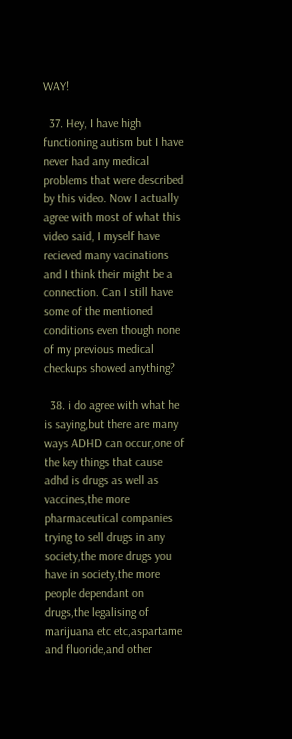WAY!

  37. Hey, I have high functioning autism but I have never had any medical problems that were described by this video. Now I actually agree with most of what this video said, I myself have recieved many vacinations and I think their might be a connection. Can I still have some of the mentioned conditions even though none of my previous medical checkups showed anything?

  38. i do agree with what he is saying,but there are many ways ADHD can occur,one of the key things that cause adhd is drugs as well as vaccines,the more pharmaceutical companies trying to sell drugs in any society,the more drugs you have in society,the more people dependant on drugs,the legalising of marijuana etc etc,aspartame and fluoride,and other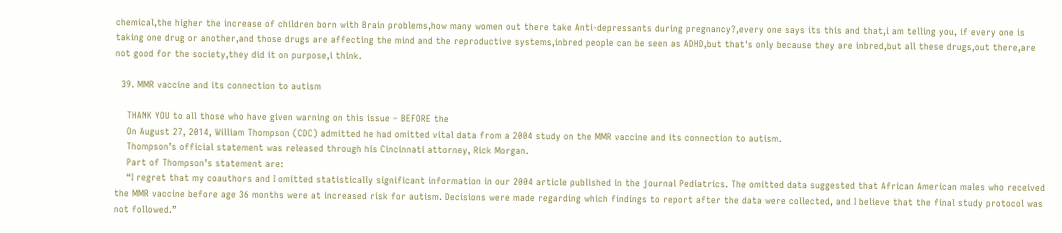chemical,the higher the increase of children born with Brain problems,how many women out there take Anti-depressants during pregnancy?,every one says its this and that,i am telling you, if every one is taking one drug or another,and those drugs are affecting the mind and the reproductive systems,inbred people can be seen as ADHD,but that's only because they are inbred,but all these drugs,out there,are not good for the society,they did it on purpose,i think.

  39. MMR vaccine and its connection to autism

    THANK YOU to all those who have given warning on this issue – BEFORE the
    On August 27, 2014, William Thompson (CDC) admitted he had omitted vital data from a 2004 study on the MMR vaccine and its connection to autism.
    Thompson’s official statement was released through his Cincinnati attorney, Rick Morgan.
    Part of Thompson’s statement are:
    “I regret that my coauthors and I omitted statistically significant information in our 2004 article published in the journal Pediatrics. The omitted data suggested that African American males who received the MMR vaccine before age 36 months were at increased risk for autism. Decisions were made regarding which findings to report after the data were collected, and I believe that the final study protocol was not followed.”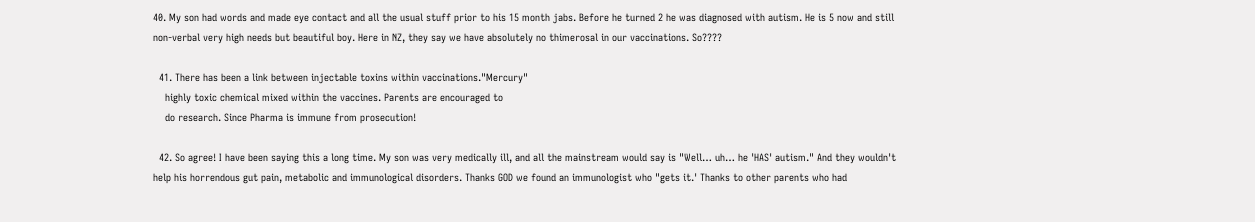40. My son had words and made eye contact and all the usual stuff prior to his 15 month jabs. Before he turned 2 he was diagnosed with autism. He is 5 now and still non-verbal very high needs but beautiful boy. Here in NZ, they say we have absolutely no thimerosal in our vaccinations. So????

  41. There has been a link between injectable toxins within vaccinations."Mercury"
    highly toxic chemical mixed within the vaccines. Parents are encouraged to
    do research. Since Pharma is immune from prosecution!

  42. So agree! I have been saying this a long time. My son was very medically ill, and all the mainstream would say is "Well… uh… he 'HAS' autism." And they wouldn't help his horrendous gut pain, metabolic and immunological disorders. Thanks GOD we found an immunologist who "gets it.' Thanks to other parents who had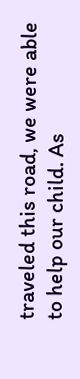traveled this road, we were able to help our child. As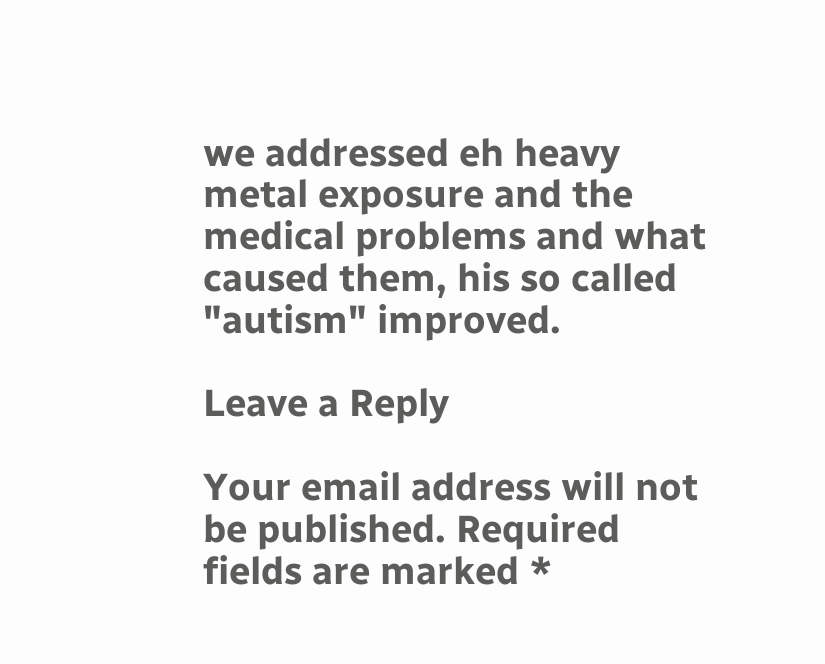we addressed eh heavy metal exposure and the medical problems and what caused them, his so called "autism" improved.

Leave a Reply

Your email address will not be published. Required fields are marked *